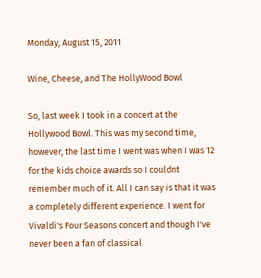Monday, August 15, 2011

Wine, Cheese, and The HollyWood Bowl

So, last week I took in a concert at the Hollywood Bowl. This was my second time, however, the last time I went was when I was 12 for the kids choice awards so I couldnt remember much of it. All I can say is that it was a completely different experience. I went for Vivaldi's Four Seasons concert and though I've never been a fan of classical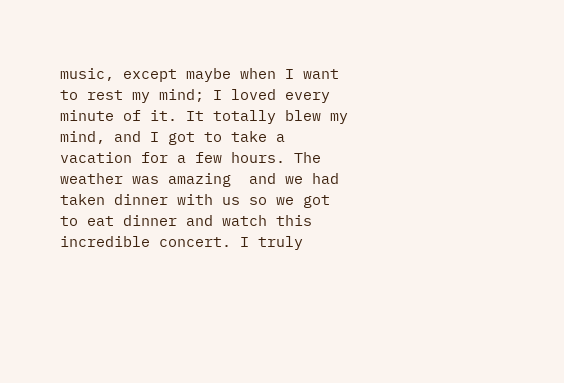music, except maybe when I want to rest my mind; I loved every minute of it. It totally blew my mind, and I got to take a vacation for a few hours. The weather was amazing  and we had taken dinner with us so we got to eat dinner and watch this incredible concert. I truly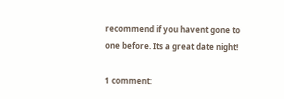recommend if you havent gone to one before. Its a great date night!

1 comment: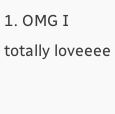1. OMG I totally loveeee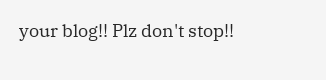your blog!! Plz don't stop!!